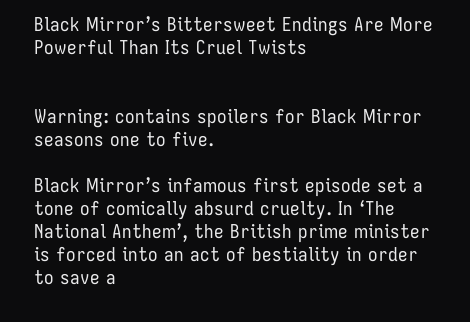Black Mirror’s Bittersweet Endings Are More Powerful Than Its Cruel Twists


Warning: contains spoilers for Black Mirror seasons one to five.

Black Mirror’s infamous first episode set a tone of comically absurd cruelty. In ‘The National Anthem’, the British prime minister is forced into an act of bestiality in order to save a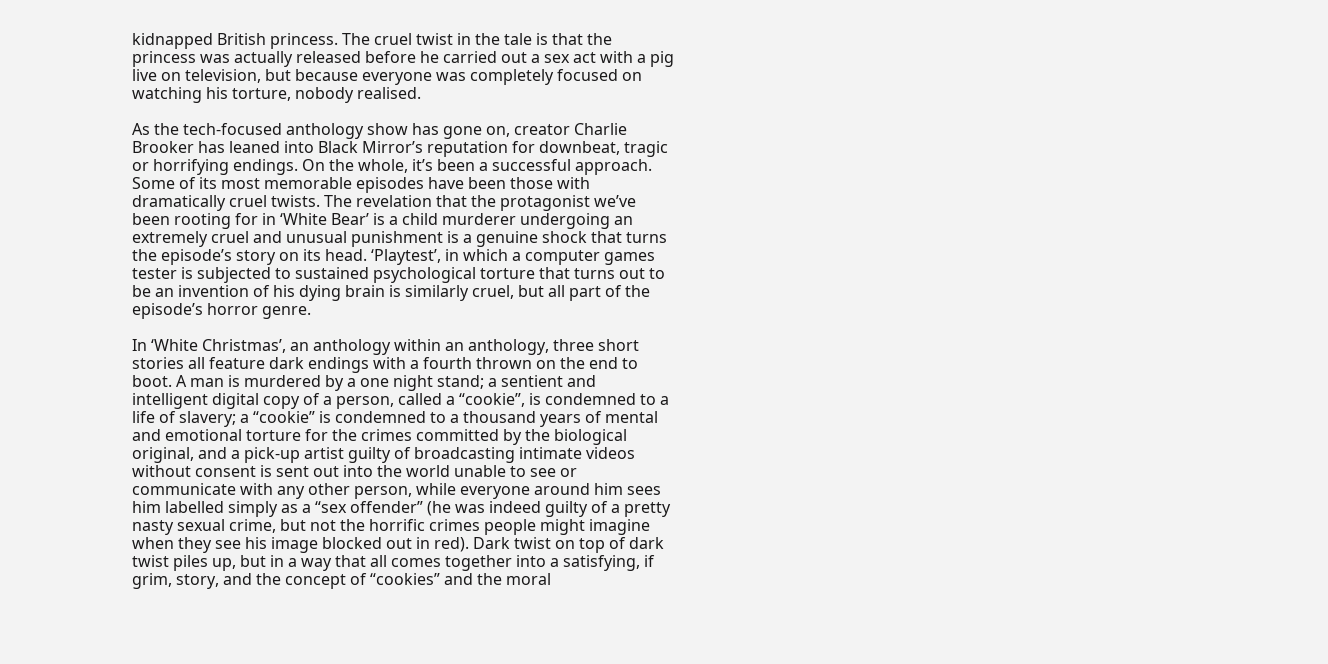kidnapped British princess. The cruel twist in the tale is that the princess was actually released before he carried out a sex act with a pig live on television, but because everyone was completely focused on watching his torture, nobody realised.

As the tech-focused anthology show has gone on, creator Charlie Brooker has leaned into Black Mirror’s reputation for downbeat, tragic or horrifying endings. On the whole, it’s been a successful approach. Some of its most memorable episodes have been those with dramatically cruel twists. The revelation that the protagonist we’ve been rooting for in ‘White Bear’ is a child murderer undergoing an extremely cruel and unusual punishment is a genuine shock that turns the episode’s story on its head. ‘Playtest’, in which a computer games tester is subjected to sustained psychological torture that turns out to be an invention of his dying brain is similarly cruel, but all part of the episode’s horror genre.

In ‘White Christmas’, an anthology within an anthology, three short stories all feature dark endings with a fourth thrown on the end to boot. A man is murdered by a one night stand; a sentient and intelligent digital copy of a person, called a “cookie”, is condemned to a life of slavery; a “cookie” is condemned to a thousand years of mental and emotional torture for the crimes committed by the biological original, and a pick-up artist guilty of broadcasting intimate videos without consent is sent out into the world unable to see or communicate with any other person, while everyone around him sees him labelled simply as a “sex offender” (he was indeed guilty of a pretty nasty sexual crime, but not the horrific crimes people might imagine when they see his image blocked out in red). Dark twist on top of dark twist piles up, but in a way that all comes together into a satisfying, if grim, story, and the concept of “cookies” and the moral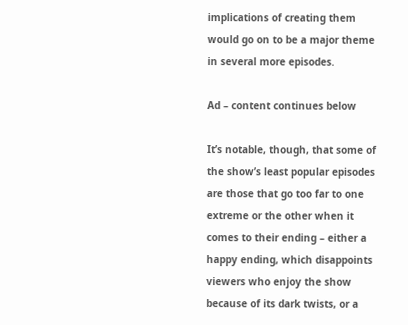implications of creating them would go on to be a major theme in several more episodes.

Ad – content continues below

It’s notable, though, that some of the show’s least popular episodes are those that go too far to one extreme or the other when it comes to their ending – either a happy ending, which disappoints viewers who enjoy the show because of its dark twists, or a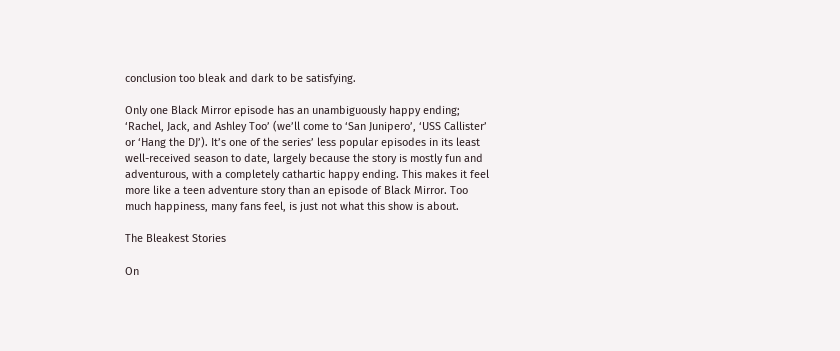conclusion too bleak and dark to be satisfying.

Only one Black Mirror episode has an unambiguously happy ending; ‘Rachel, Jack, and Ashley Too’ (we’ll come to ‘San Junipero’, ‘USS Callister’ or ‘Hang the DJ’). It’s one of the series’ less popular episodes in its least well-received season to date, largely because the story is mostly fun and adventurous, with a completely cathartic happy ending. This makes it feel more like a teen adventure story than an episode of Black Mirror. Too much happiness, many fans feel, is just not what this show is about.

The Bleakest Stories

On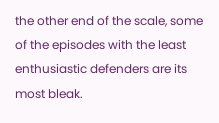the other end of the scale, some of the episodes with the least enthusiastic defenders are its most bleak.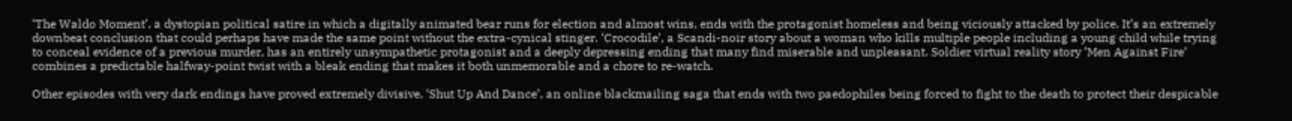‘The Waldo Moment’, a dystopian political satire in which a digitally animated bear runs for election and almost wins, ends with the protagonist homeless and being viciously attacked by police. It’s an extremely downbeat conclusion that could perhaps have made the same point without the extra-cynical stinger. ‘Crocodile’, a Scandi-noir story about a woman who kills multiple people including a young child while trying to conceal evidence of a previous murder, has an entirely unsympathetic protagonist and a deeply depressing ending that many find miserable and unpleasant. Soldier virtual reality story ‘Men Against Fire’ combines a predictable halfway-point twist with a bleak ending that makes it both unmemorable and a chore to re-watch.

Other episodes with very dark endings have proved extremely divisive. ‘Shut Up And Dance’, an online blackmailing saga that ends with two paedophiles being forced to fight to the death to protect their despicable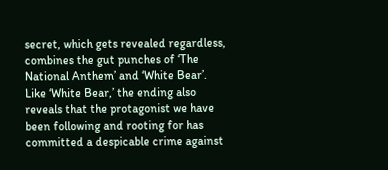secret, which gets revealed regardless, combines the gut punches of ‘The National Anthem’ and ‘White Bear’. Like ‘White Bear,’ the ending also reveals that the protagonist we have been following and rooting for has committed a despicable crime against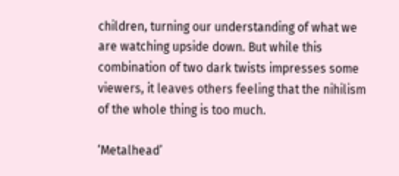children, turning our understanding of what we are watching upside down. But while this combination of two dark twists impresses some viewers, it leaves others feeling that the nihilism of the whole thing is too much.

‘Metalhead’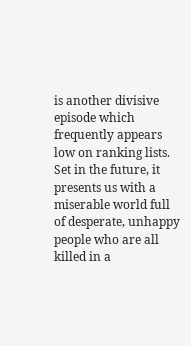is another divisive episode which frequently appears low on ranking lists. Set in the future, it presents us with a miserable world full of desperate, unhappy people who are all killed in a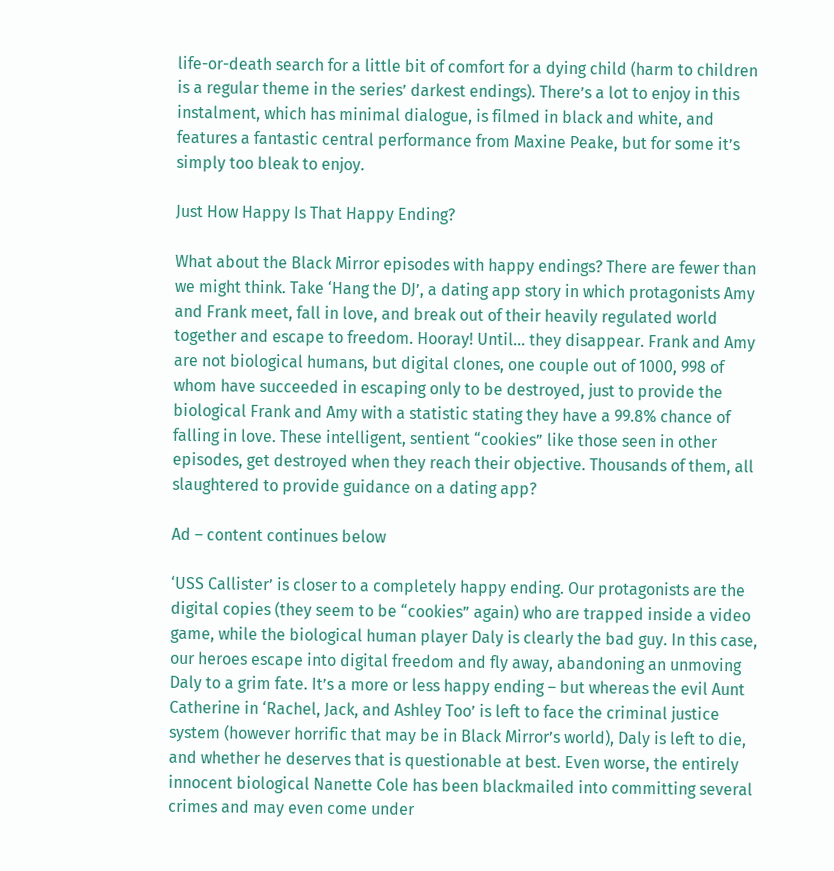life-or-death search for a little bit of comfort for a dying child (harm to children is a regular theme in the series’ darkest endings). There’s a lot to enjoy in this instalment, which has minimal dialogue, is filmed in black and white, and features a fantastic central performance from Maxine Peake, but for some it’s simply too bleak to enjoy.

Just How Happy Is That Happy Ending?

What about the Black Mirror episodes with happy endings? There are fewer than we might think. Take ‘Hang the DJ’, a dating app story in which protagonists Amy and Frank meet, fall in love, and break out of their heavily regulated world together and escape to freedom. Hooray! Until… they disappear. Frank and Amy are not biological humans, but digital clones, one couple out of 1000, 998 of whom have succeeded in escaping only to be destroyed, just to provide the biological Frank and Amy with a statistic stating they have a 99.8% chance of falling in love. These intelligent, sentient “cookies” like those seen in other episodes, get destroyed when they reach their objective. Thousands of them, all slaughtered to provide guidance on a dating app?

Ad – content continues below

‘USS Callister’ is closer to a completely happy ending. Our protagonists are the digital copies (they seem to be “cookies” again) who are trapped inside a video game, while the biological human player Daly is clearly the bad guy. In this case, our heroes escape into digital freedom and fly away, abandoning an unmoving Daly to a grim fate. It’s a more or less happy ending – but whereas the evil Aunt Catherine in ‘Rachel, Jack, and Ashley Too’ is left to face the criminal justice system (however horrific that may be in Black Mirror’s world), Daly is left to die, and whether he deserves that is questionable at best. Even worse, the entirely innocent biological Nanette Cole has been blackmailed into committing several crimes and may even come under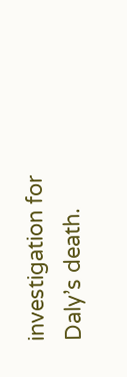investigation for Daly’s death.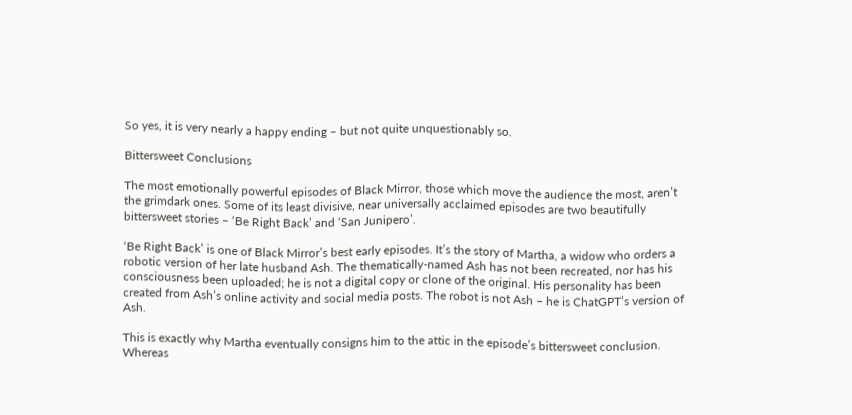So yes, it is very nearly a happy ending – but not quite unquestionably so.

Bittersweet Conclusions

The most emotionally powerful episodes of Black Mirror, those which move the audience the most, aren’t the grimdark ones. Some of its least divisive, near universally acclaimed episodes are two beautifully bittersweet stories – ‘Be Right Back’ and ‘San Junipero’.

‘Be Right Back’ is one of Black Mirror’s best early episodes. It’s the story of Martha, a widow who orders a robotic version of her late husband Ash. The thematically-named Ash has not been recreated, nor has his consciousness been uploaded; he is not a digital copy or clone of the original. His personality has been created from Ash’s online activity and social media posts. The robot is not Ash – he is ChatGPT’s version of Ash.

This is exactly why Martha eventually consigns him to the attic in the episode’s bittersweet conclusion. Whereas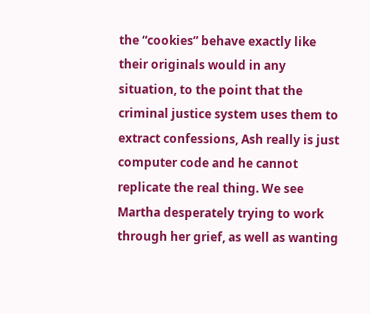the “cookies” behave exactly like their originals would in any situation, to the point that the criminal justice system uses them to extract confessions, Ash really is just computer code and he cannot replicate the real thing. We see Martha desperately trying to work through her grief, as well as wanting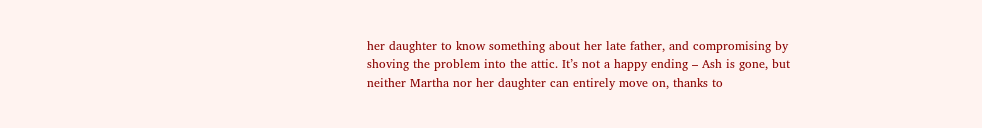her daughter to know something about her late father, and compromising by shoving the problem into the attic. It’s not a happy ending – Ash is gone, but neither Martha nor her daughter can entirely move on, thanks to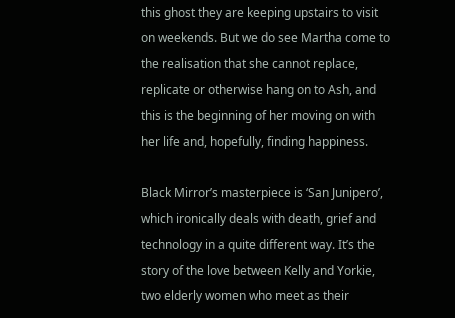this ghost they are keeping upstairs to visit on weekends. But we do see Martha come to the realisation that she cannot replace, replicate or otherwise hang on to Ash, and this is the beginning of her moving on with her life and, hopefully, finding happiness.

Black Mirror’s masterpiece is ‘San Junipero’, which ironically deals with death, grief and technology in a quite different way. It’s the story of the love between Kelly and Yorkie, two elderly women who meet as their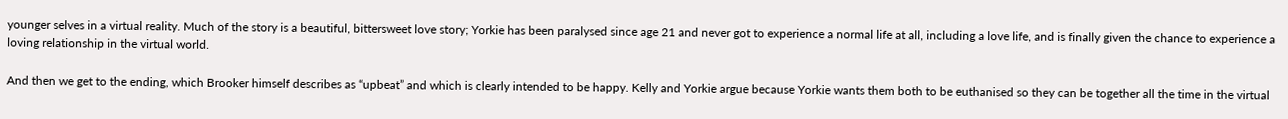younger selves in a virtual reality. Much of the story is a beautiful, bittersweet love story; Yorkie has been paralysed since age 21 and never got to experience a normal life at all, including a love life, and is finally given the chance to experience a loving relationship in the virtual world.

And then we get to the ending, which Brooker himself describes as “upbeat” and which is clearly intended to be happy. Kelly and Yorkie argue because Yorkie wants them both to be euthanised so they can be together all the time in the virtual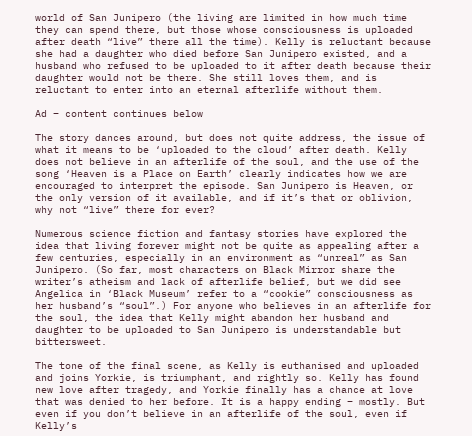world of San Junipero (the living are limited in how much time they can spend there, but those whose consciousness is uploaded after death “live” there all the time). Kelly is reluctant because she had a daughter who died before San Junipero existed, and a husband who refused to be uploaded to it after death because their daughter would not be there. She still loves them, and is reluctant to enter into an eternal afterlife without them.

Ad – content continues below

The story dances around, but does not quite address, the issue of what it means to be ‘uploaded to the cloud’ after death. Kelly does not believe in an afterlife of the soul, and the use of the song ‘Heaven is a Place on Earth’ clearly indicates how we are encouraged to interpret the episode. San Junipero is Heaven, or the only version of it available, and if it’s that or oblivion, why not “live” there for ever?

Numerous science fiction and fantasy stories have explored the idea that living forever might not be quite as appealing after a few centuries, especially in an environment as “unreal” as San Junipero. (So far, most characters on Black Mirror share the writer’s atheism and lack of afterlife belief, but we did see Angelica in ‘Black Museum’ refer to a “cookie” consciousness as her husband’s “soul”.) For anyone who believes in an afterlife for the soul, the idea that Kelly might abandon her husband and daughter to be uploaded to San Junipero is understandable but bittersweet.

The tone of the final scene, as Kelly is euthanised and uploaded and joins Yorkie, is triumphant, and rightly so. Kelly has found new love after tragedy, and Yorkie finally has a chance at love that was denied to her before. It is a happy ending – mostly. But even if you don’t believe in an afterlife of the soul, even if Kelly’s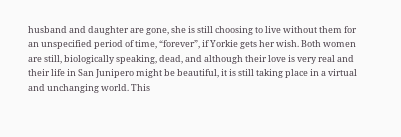husband and daughter are gone, she is still choosing to live without them for an unspecified period of time, “forever”, if Yorkie gets her wish. Both women are still, biologically speaking, dead, and although their love is very real and their life in San Junipero might be beautiful, it is still taking place in a virtual and unchanging world. This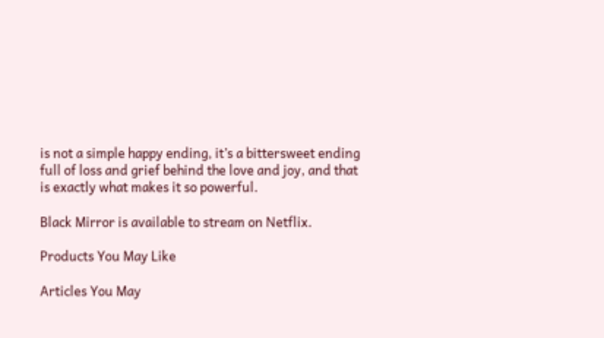is not a simple happy ending, it’s a bittersweet ending full of loss and grief behind the love and joy, and that is exactly what makes it so powerful.

Black Mirror is available to stream on Netflix.

Products You May Like

Articles You May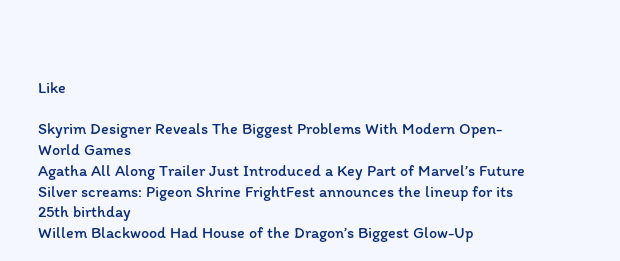Like

Skyrim Designer Reveals The Biggest Problems With Modern Open-World Games
Agatha All Along Trailer Just Introduced a Key Part of Marvel’s Future
Silver screams: Pigeon Shrine FrightFest announces the lineup for its 25th birthday
Willem Blackwood Had House of the Dragon’s Biggest Glow-Up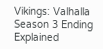Vikings: Valhalla Season 3 Ending Explained